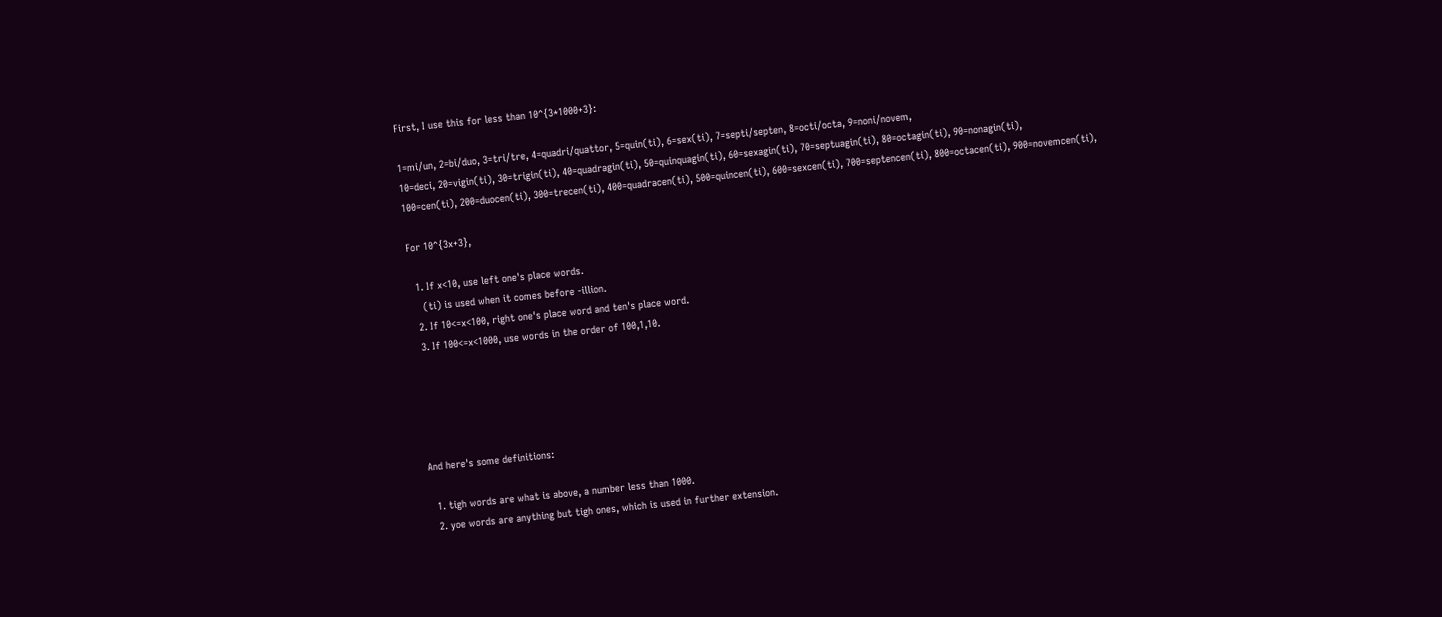First, I use this for less than 10^{3*1000+3}:

1=mi/un, 2=bi/duo, 3=tri/tre, 4=quadri/quattor, 5=quin(ti), 6=sex(ti), 7=septi/septen, 8=octi/octa, 9=noni/novem,
10=deci, 20=vigin(ti), 30=trigin(ti), 40=quadragin(ti), 50=quinquagin(ti), 60=sexagin(ti), 70=septuagin(ti), 80=octagin(ti), 90=nonagin(ti),
100=cen(ti), 200=duocen(ti), 300=trecen(ti), 400=quadracen(ti), 500=quincen(ti), 600=sexcen(ti), 700=septencen(ti), 800=octacen(ti), 900=novemcen(ti),

For 10^{3x+3},

  1. If x<10, use left one's place words.
    (ti) is used when it comes before -illion.
  2. If 10<=x<100, right one's place word and ten's place word.
  3. If 100<=x<1000, use words in the order of 100,1,10.





And here's some definitions:

  1. tigh words are what is above, a number less than 1000.
  2. yoe words are anything but tigh ones, which is used in further extension.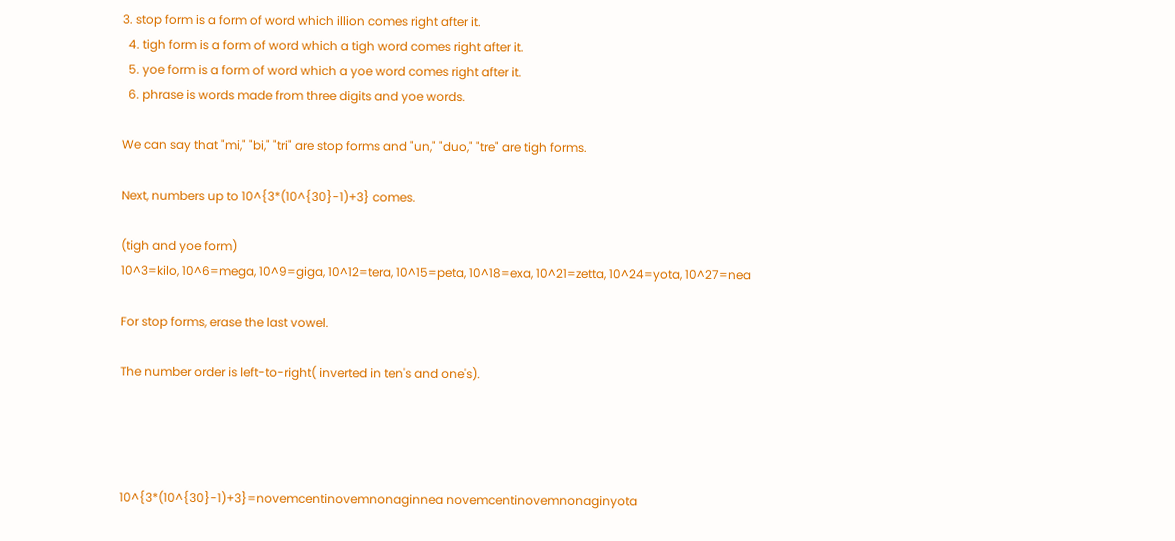3. stop form is a form of word which illion comes right after it.
  4. tigh form is a form of word which a tigh word comes right after it.
  5. yoe form is a form of word which a yoe word comes right after it.
  6. phrase is words made from three digits and yoe words.

We can say that "mi," "bi," "tri" are stop forms and "un," "duo," "tre" are tigh forms.

Next, numbers up to 10^{3*(10^{30}-1)+3} comes.

(tigh and yoe form)
10^3=kilo, 10^6=mega, 10^9=giga, 10^12=tera, 10^15=peta, 10^18=exa, 10^21=zetta, 10^24=yota, 10^27=nea

For stop forms, erase the last vowel.

The number order is left-to-right( inverted in ten's and one's).




10^{3*(10^{30}-1)+3}=novemcentinovemnonaginnea novemcentinovemnonaginyota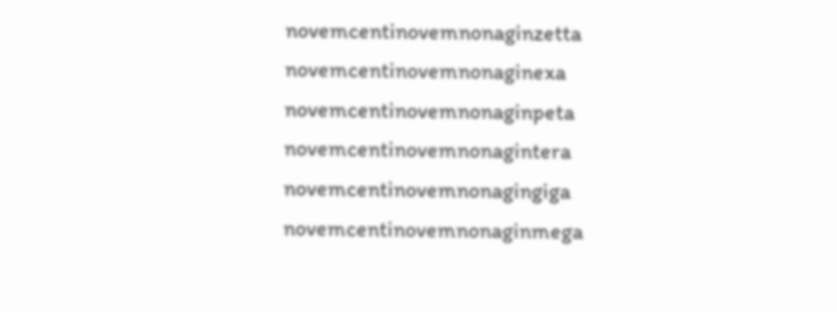novemcentinovemnonaginzetta novemcentinovemnonaginexa novemcentinovemnonaginpeta novemcentinovemnonagintera novemcentinovemnonagingiga novemcentinovemnonaginmega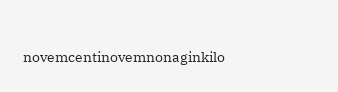novemcentinovemnonaginkilo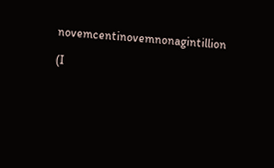novemcentinovemnonagintillion

(I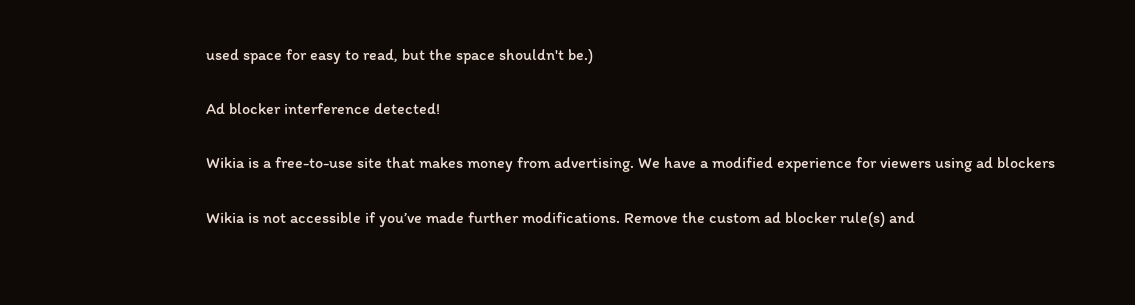used space for easy to read, but the space shouldn't be.)

Ad blocker interference detected!

Wikia is a free-to-use site that makes money from advertising. We have a modified experience for viewers using ad blockers

Wikia is not accessible if you’ve made further modifications. Remove the custom ad blocker rule(s) and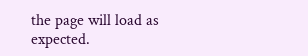the page will load as expected.